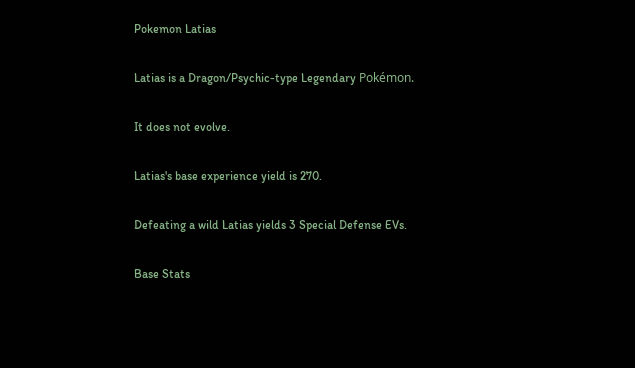Pokemon Latias

Latias is a Dragon/Psychic-type Legendary Pokémon.

It does not evolve.

Latias's base experience yield is 270.

Defeating a wild Latias yields 3 Special Defense EVs.

Base Stats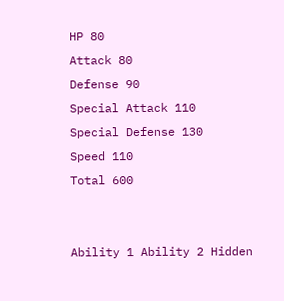HP 80
Attack 80
Defense 90
Special Attack 110
Special Defense 130
Speed 110
Total 600


Ability 1 Ability 2 Hidden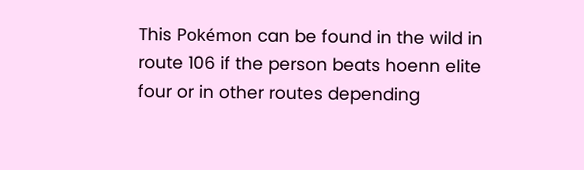This Pokémon can be found in the wild in route 106 if the person beats hoenn elite four or in other routes depending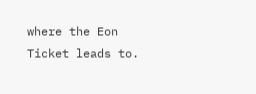where the Eon Ticket leads to.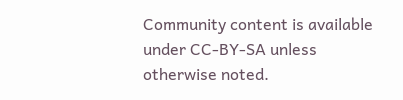Community content is available under CC-BY-SA unless otherwise noted.